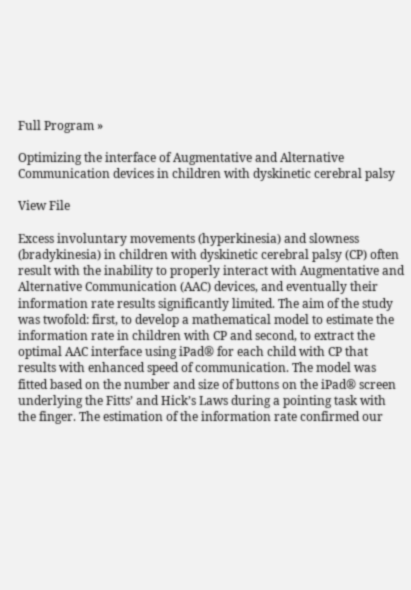Full Program »

Optimizing the interface of Augmentative and Alternative Communication devices in children with dyskinetic cerebral palsy

View File

Excess involuntary movements (hyperkinesia) and slowness (bradykinesia) in children with dyskinetic cerebral palsy (CP) often result with the inability to properly interact with Augmentative and Alternative Communication (AAC) devices, and eventually their information rate results significantly limited. The aim of the study was twofold: first, to develop a mathematical model to estimate the information rate in children with CP and second, to extract the optimal AAC interface using iPad® for each child with CP that results with enhanced speed of communication. The model was fitted based on the number and size of buttons on the iPad® screen underlying the Fitts’ and Hick’s Laws during a pointing task with the finger. The estimation of the information rate confirmed our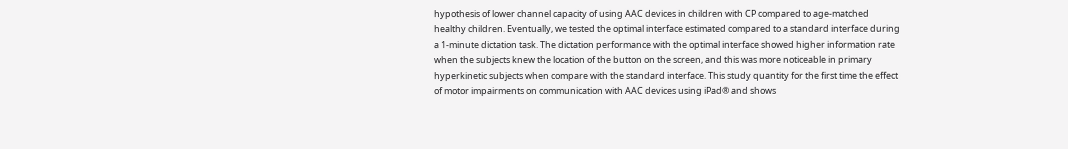hypothesis of lower channel capacity of using AAC devices in children with CP compared to age-matched healthy children. Eventually, we tested the optimal interface estimated compared to a standard interface during a 1-minute dictation task. The dictation performance with the optimal interface showed higher information rate when the subjects knew the location of the button on the screen, and this was more noticeable in primary hyperkinetic subjects when compare with the standard interface. This study quantity for the first time the effect of motor impairments on communication with AAC devices using iPad® and shows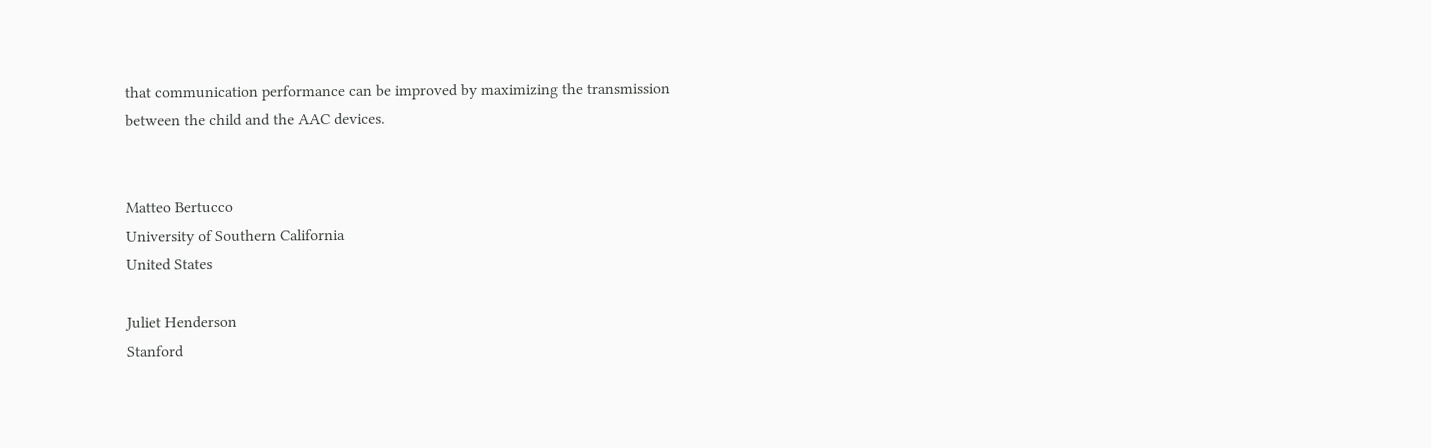that communication performance can be improved by maximizing the transmission between the child and the AAC devices.


Matteo Bertucco
University of Southern California
United States

Juliet Henderson
Stanford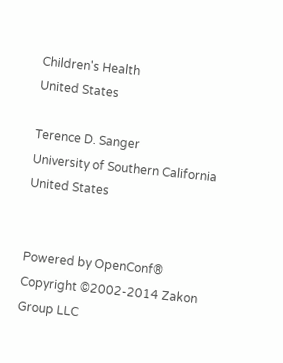Children's Health
United States

Terence D. Sanger
University of Southern California
United States


Powered by OpenConf®
Copyright ©2002-2014 Zakon Group LLC